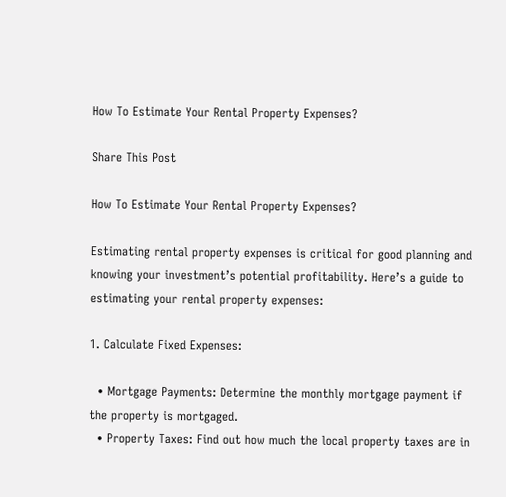How To Estimate Your Rental Property Expenses?

Share This Post

How To Estimate Your Rental Property Expenses?

Estimating rental property expenses is critical for good planning and knowing your investment’s potential profitability. Here’s a guide to estimating your rental property expenses:

1. Calculate Fixed Expenses:

  • Mortgage Payments: Determine the monthly mortgage payment if the property is mortgaged.
  • Property Taxes: Find out how much the local property taxes are in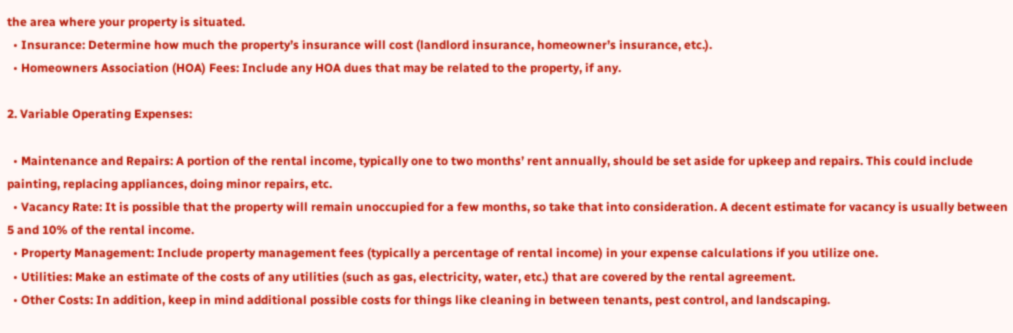the area where your property is situated.
  • Insurance: Determine how much the property’s insurance will cost (landlord insurance, homeowner’s insurance, etc.).
  • Homeowners Association (HOA) Fees: Include any HOA dues that may be related to the property, if any.

2. Variable Operating Expenses:

  • Maintenance and Repairs: A portion of the rental income, typically one to two months’ rent annually, should be set aside for upkeep and repairs. This could include painting, replacing appliances, doing minor repairs, etc.
  • Vacancy Rate: It is possible that the property will remain unoccupied for a few months, so take that into consideration. A decent estimate for vacancy is usually between 5 and 10% of the rental income.
  • Property Management: Include property management fees (typically a percentage of rental income) in your expense calculations if you utilize one.
  • Utilities: Make an estimate of the costs of any utilities (such as gas, electricity, water, etc.) that are covered by the rental agreement.
  • Other Costs: In addition, keep in mind additional possible costs for things like cleaning in between tenants, pest control, and landscaping.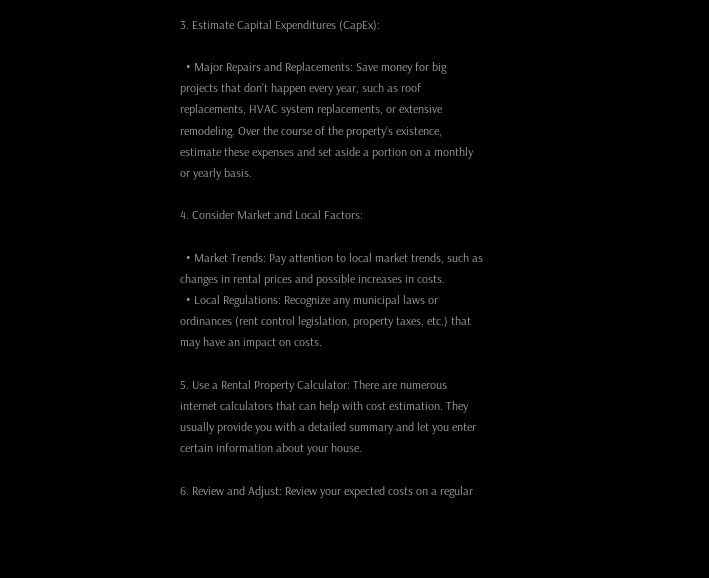3. Estimate Capital Expenditures (CapEx):

  • Major Repairs and Replacements: Save money for big projects that don’t happen every year, such as roof replacements, HVAC system replacements, or extensive remodeling. Over the course of the property’s existence, estimate these expenses and set aside a portion on a monthly or yearly basis.

4. Consider Market and Local Factors:

  • Market Trends: Pay attention to local market trends, such as changes in rental prices and possible increases in costs.
  • Local Regulations: Recognize any municipal laws or ordinances (rent control legislation, property taxes, etc.) that may have an impact on costs.

5. Use a Rental Property Calculator: There are numerous internet calculators that can help with cost estimation. They usually provide you with a detailed summary and let you enter certain information about your house.

6. Review and Adjust: Review your expected costs on a regular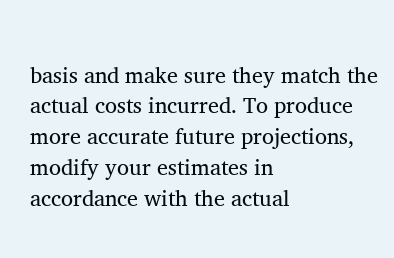basis and make sure they match the actual costs incurred. To produce more accurate future projections, modify your estimates in accordance with the actual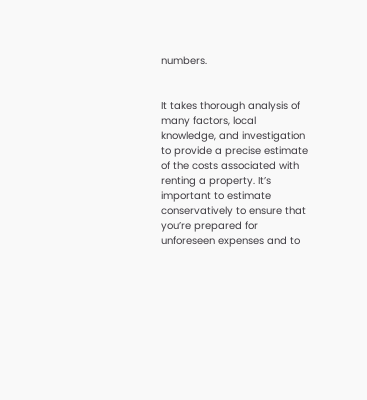numbers.


It takes thorough analysis of many factors, local knowledge, and investigation to provide a precise estimate of the costs associated with renting a property. It’s important to estimate conservatively to ensure that you’re prepared for unforeseen expenses and to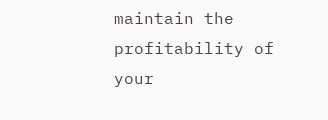maintain the profitability of your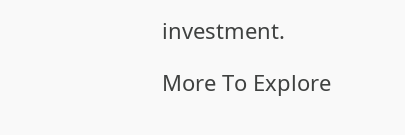investment.

More To Explore